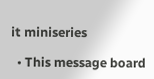it miniseries

  • This message board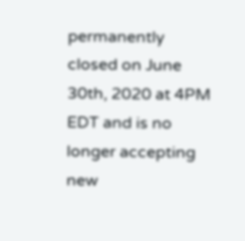permanently closed on June 30th, 2020 at 4PM EDT and is no longer accepting new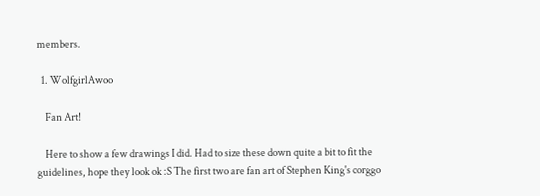members.

  1. WolfgirlAwoo

    Fan Art!

    Here to show a few drawings I did. Had to size these down quite a bit to fit the guidelines, hope they look ok :S The first two are fan art of Stephen King's corggo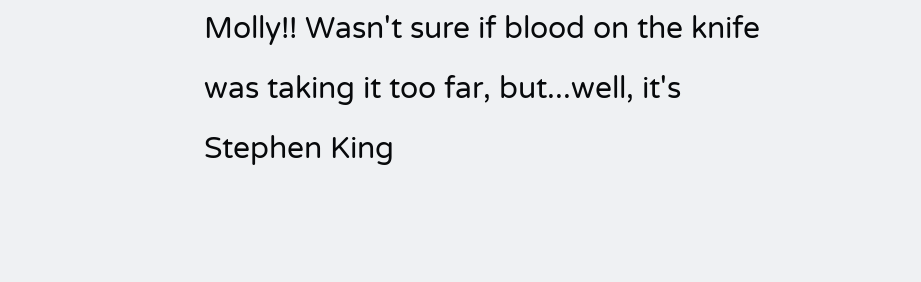Molly!! Wasn't sure if blood on the knife was taking it too far, but...well, it's Stephen King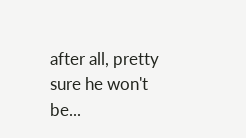after all, pretty sure he won't be...